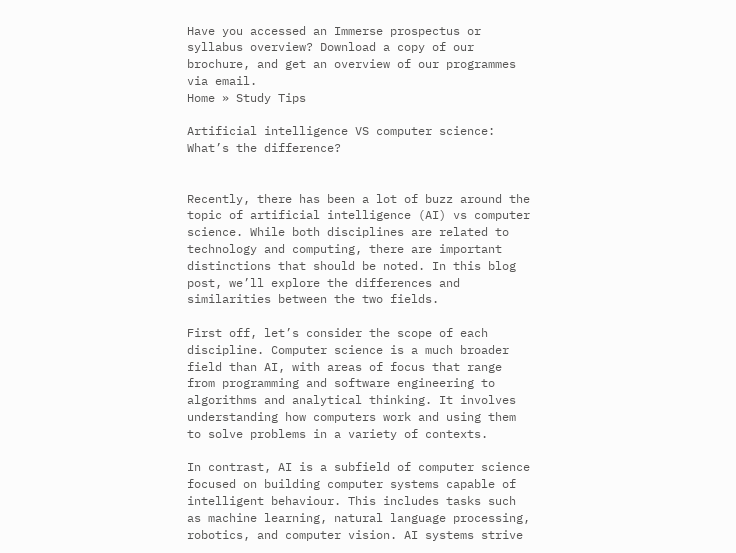Have you accessed an Immerse prospectus or syllabus overview? Download a copy of our brochure, and get an overview of our programmes via email.
Home » Study Tips

Artificial intelligence VS computer science: What’s the difference?


Recently, there has been a lot of buzz around the topic of artificial intelligence (AI) vs computer science. While both disciplines are related to technology and computing, there are important distinctions that should be noted. In this blog post, we’ll explore the differences and similarities between the two fields.

First off, let’s consider the scope of each discipline. Computer science is a much broader field than AI, with areas of focus that range from programming and software engineering to algorithms and analytical thinking. It involves understanding how computers work and using them to solve problems in a variety of contexts.

In contrast, AI is a subfield of computer science focused on building computer systems capable of intelligent behaviour. This includes tasks such as machine learning, natural language processing, robotics, and computer vision. AI systems strive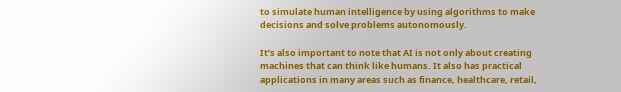to simulate human intelligence by using algorithms to make decisions and solve problems autonomously.

It’s also important to note that AI is not only about creating machines that can think like humans. It also has practical applications in many areas such as finance, healthcare, retail,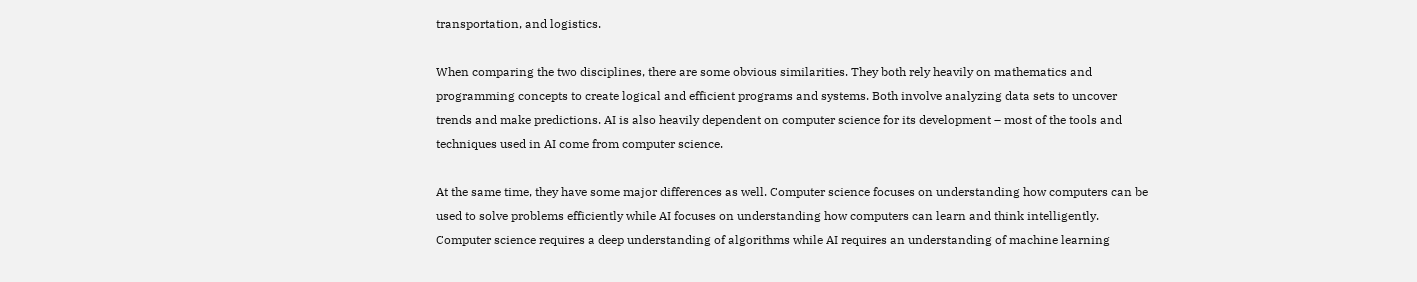transportation, and logistics.

When comparing the two disciplines, there are some obvious similarities. They both rely heavily on mathematics and programming concepts to create logical and efficient programs and systems. Both involve analyzing data sets to uncover trends and make predictions. AI is also heavily dependent on computer science for its development – most of the tools and techniques used in AI come from computer science.

At the same time, they have some major differences as well. Computer science focuses on understanding how computers can be used to solve problems efficiently while AI focuses on understanding how computers can learn and think intelligently. Computer science requires a deep understanding of algorithms while AI requires an understanding of machine learning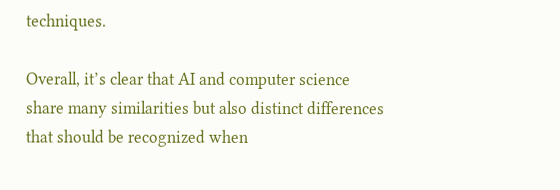techniques.

Overall, it’s clear that AI and computer science share many similarities but also distinct differences that should be recognized when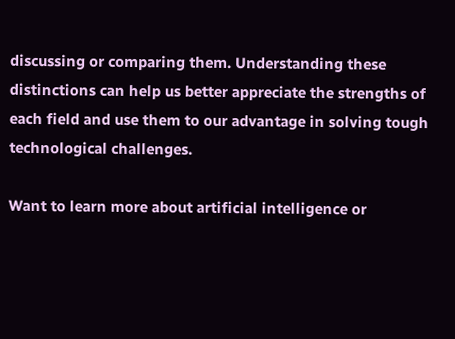discussing or comparing them. Understanding these distinctions can help us better appreciate the strengths of each field and use them to our advantage in solving tough technological challenges.

Want to learn more about artificial intelligence or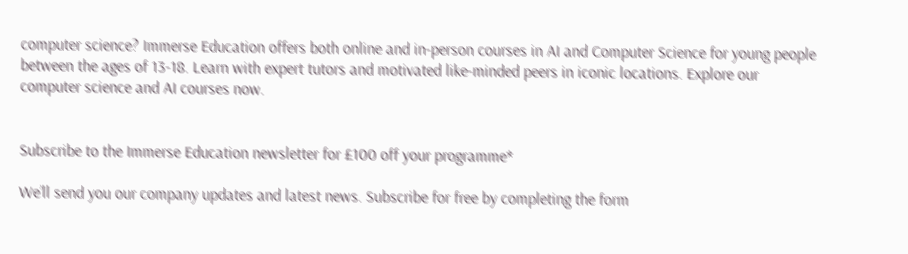computer science? Immerse Education offers both online and in-person courses in AI and Computer Science for young people between the ages of 13-18. Learn with expert tutors and motivated like-minded peers in iconic locations. Explore our computer science and AI courses now.


Subscribe to the Immerse Education newsletter for £100 off your programme*

We’ll send you our company updates and latest news. Subscribe for free by completing the form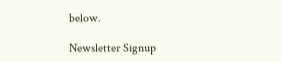below.

Newsletter Signup